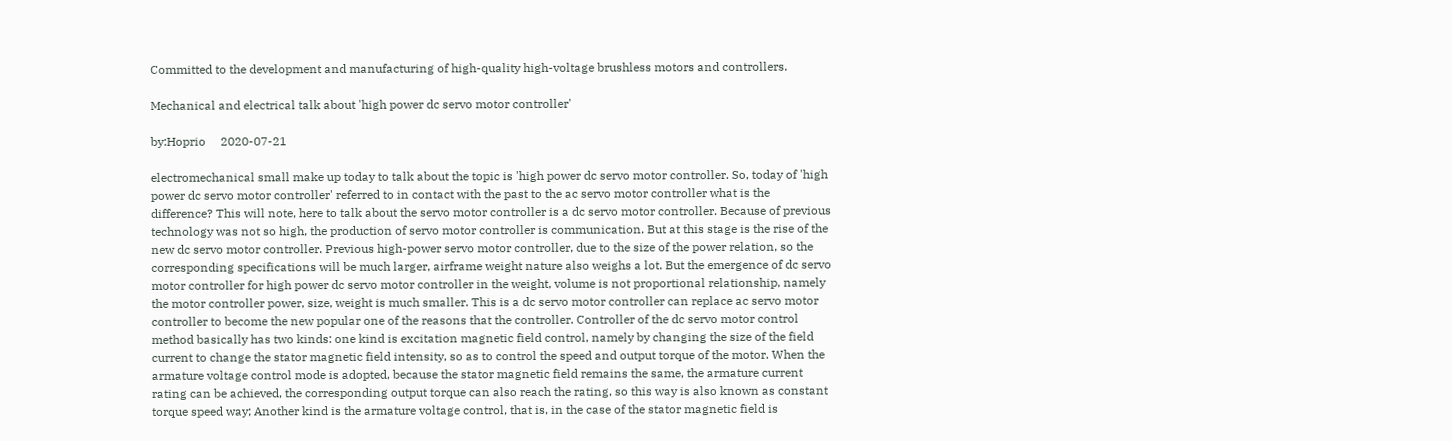Committed to the development and manufacturing of high-quality high-voltage brushless motors and controllers.

Mechanical and electrical talk about 'high power dc servo motor controller'

by:Hoprio     2020-07-21

electromechanical small make up today to talk about the topic is 'high power dc servo motor controller. So, today of 'high power dc servo motor controller' referred to in contact with the past to the ac servo motor controller what is the difference? This will note, here to talk about the servo motor controller is a dc servo motor controller. Because of previous technology was not so high, the production of servo motor controller is communication. But at this stage is the rise of the new dc servo motor controller. Previous high-power servo motor controller, due to the size of the power relation, so the corresponding specifications will be much larger, airframe weight nature also weighs a lot. But the emergence of dc servo motor controller for high power dc servo motor controller in the weight, volume is not proportional relationship, namely the motor controller power, size, weight is much smaller. This is a dc servo motor controller can replace ac servo motor controller to become the new popular one of the reasons that the controller. Controller of the dc servo motor control method basically has two kinds: one kind is excitation magnetic field control, namely by changing the size of the field current to change the stator magnetic field intensity, so as to control the speed and output torque of the motor. When the armature voltage control mode is adopted, because the stator magnetic field remains the same, the armature current rating can be achieved, the corresponding output torque can also reach the rating, so this way is also known as constant torque speed way; Another kind is the armature voltage control, that is, in the case of the stator magnetic field is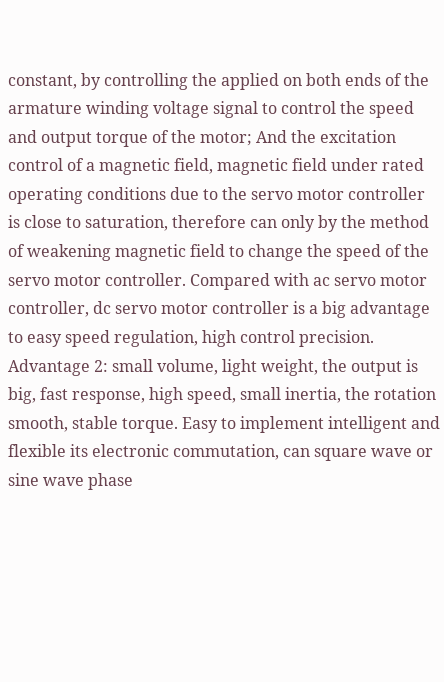constant, by controlling the applied on both ends of the armature winding voltage signal to control the speed and output torque of the motor; And the excitation control of a magnetic field, magnetic field under rated operating conditions due to the servo motor controller is close to saturation, therefore can only by the method of weakening magnetic field to change the speed of the servo motor controller. Compared with ac servo motor controller, dc servo motor controller is a big advantage to easy speed regulation, high control precision. Advantage 2: small volume, light weight, the output is big, fast response, high speed, small inertia, the rotation smooth, stable torque. Easy to implement intelligent and flexible its electronic commutation, can square wave or sine wave phase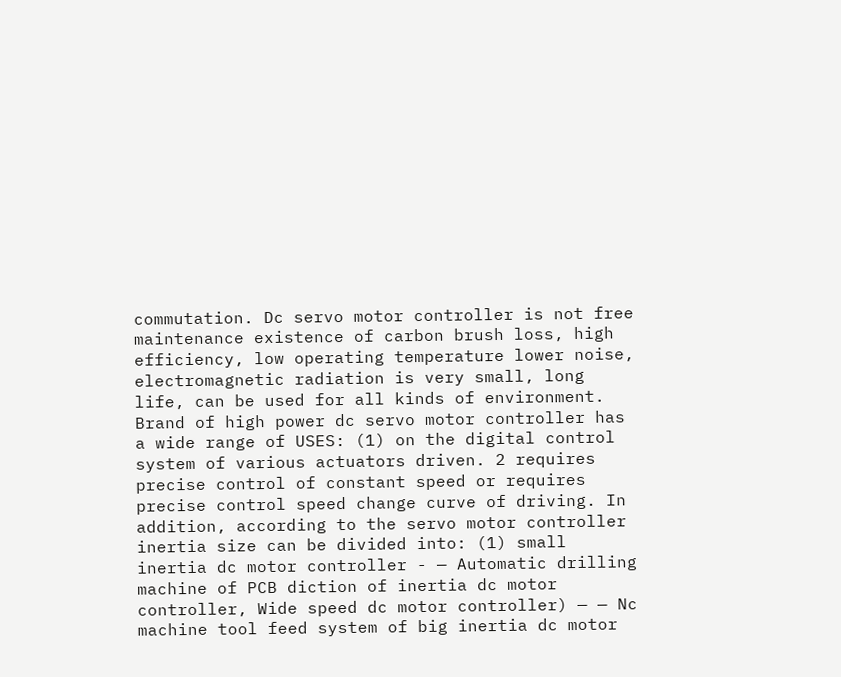commutation. Dc servo motor controller is not free maintenance existence of carbon brush loss, high efficiency, low operating temperature lower noise, electromagnetic radiation is very small, long life, can be used for all kinds of environment. Brand of high power dc servo motor controller has a wide range of USES: (1) on the digital control system of various actuators driven. 2 requires precise control of constant speed or requires precise control speed change curve of driving. In addition, according to the servo motor controller inertia size can be divided into: (1) small inertia dc motor controller - — Automatic drilling machine of PCB diction of inertia dc motor controller, Wide speed dc motor controller) — — Nc machine tool feed system of big inertia dc motor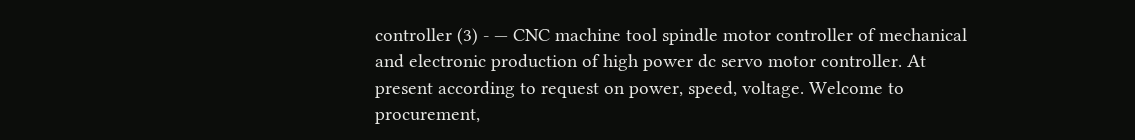controller (3) - — CNC machine tool spindle motor controller of mechanical and electronic production of high power dc servo motor controller. At present according to request on power, speed, voltage. Welcome to procurement,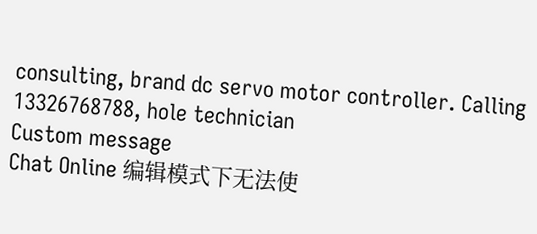consulting, brand dc servo motor controller. Calling 13326768788, hole technician
Custom message
Chat Online 编辑模式下无法使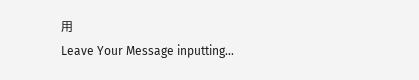用
Leave Your Message inputting...